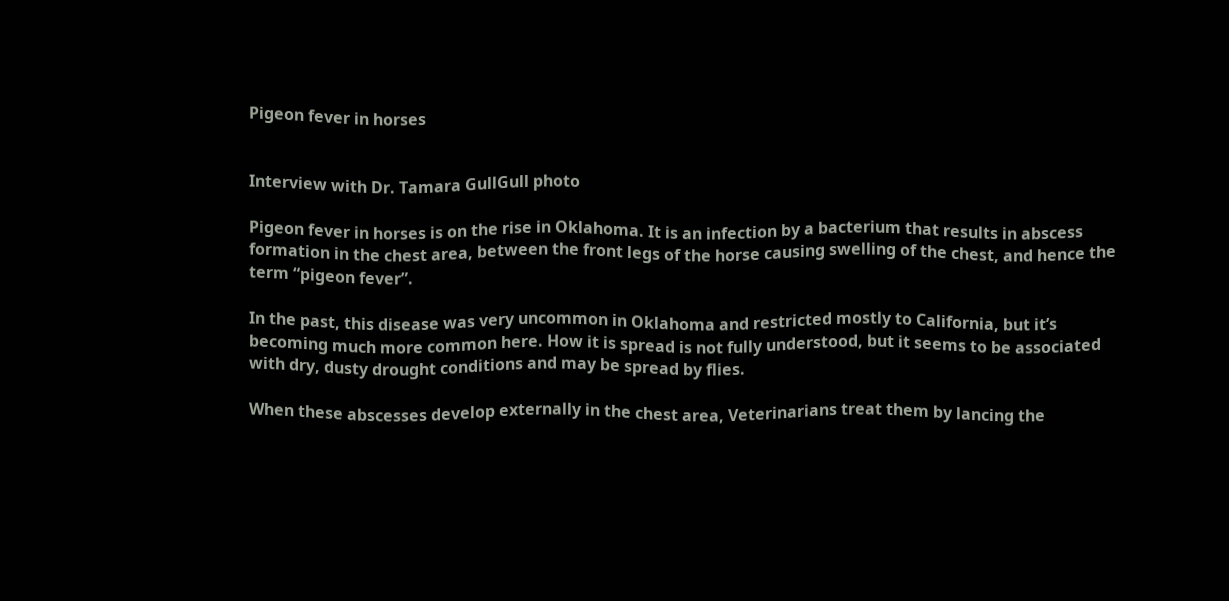Pigeon fever in horses


Interview with Dr. Tamara GullGull photo

Pigeon fever in horses is on the rise in Oklahoma. It is an infection by a bacterium that results in abscess formation in the chest area, between the front legs of the horse causing swelling of the chest, and hence the term “pigeon fever”.

In the past, this disease was very uncommon in Oklahoma and restricted mostly to California, but it’s becoming much more common here. How it is spread is not fully understood, but it seems to be associated with dry, dusty drought conditions and may be spread by flies.

When these abscesses develop externally in the chest area, Veterinarians treat them by lancing the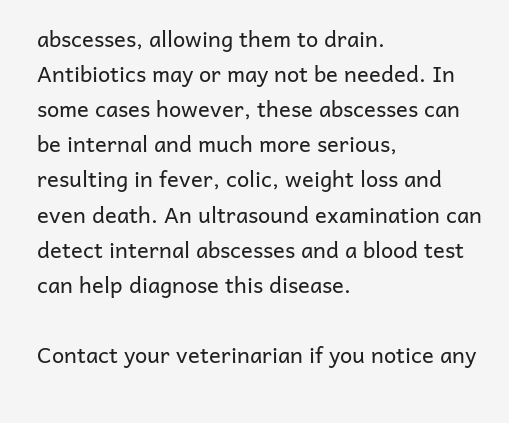abscesses, allowing them to drain. Antibiotics may or may not be needed. In some cases however, these abscesses can be internal and much more serious, resulting in fever, colic, weight loss and even death. An ultrasound examination can detect internal abscesses and a blood test can help diagnose this disease.

Contact your veterinarian if you notice any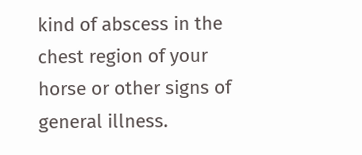kind of abscess in the chest region of your horse or other signs of general illness.